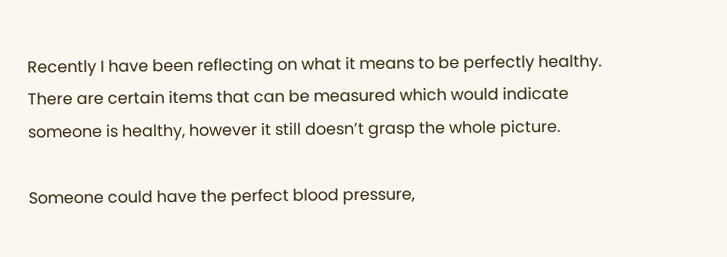Recently I have been reflecting on what it means to be perfectly healthy. There are certain items that can be measured which would indicate someone is healthy, however it still doesn’t grasp the whole picture.

Someone could have the perfect blood pressure,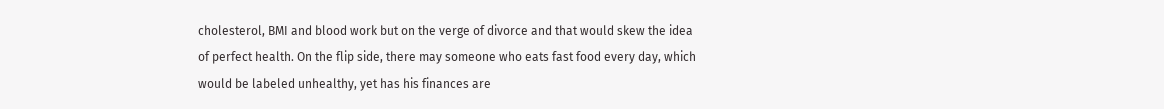cholesterol, BMI and blood work but on the verge of divorce and that would skew the idea of perfect health. On the flip side, there may someone who eats fast food every day, which would be labeled unhealthy, yet has his finances are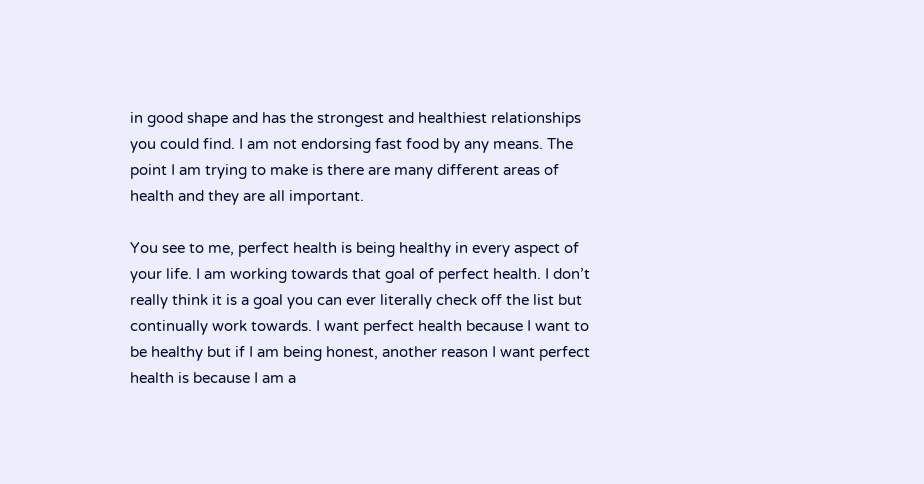in good shape and has the strongest and healthiest relationships you could find. I am not endorsing fast food by any means. The point I am trying to make is there are many different areas of health and they are all important.

You see to me, perfect health is being healthy in every aspect of your life. I am working towards that goal of perfect health. I don’t really think it is a goal you can ever literally check off the list but continually work towards. I want perfect health because I want to be healthy but if I am being honest, another reason I want perfect health is because I am a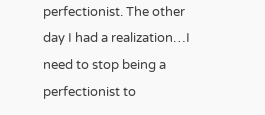perfectionist. The other day I had a realization…I need to stop being a perfectionist to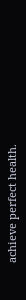achieve perfect health.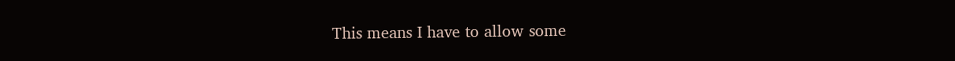This means I have to allow some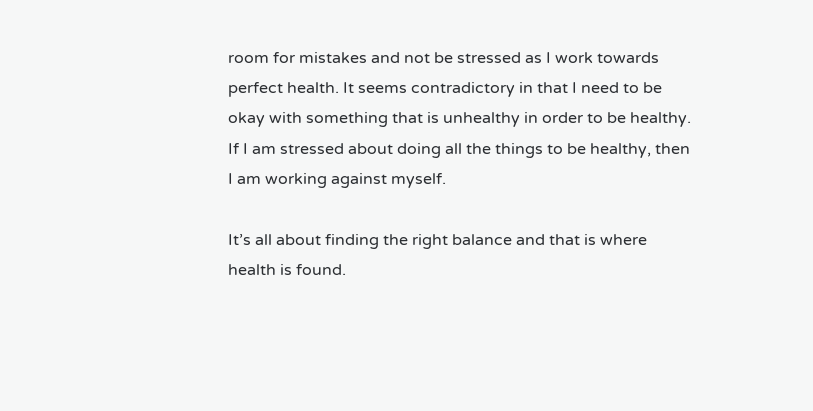room for mistakes and not be stressed as I work towards perfect health. It seems contradictory in that I need to be okay with something that is unhealthy in order to be healthy. If I am stressed about doing all the things to be healthy, then I am working against myself.

It’s all about finding the right balance and that is where health is found.